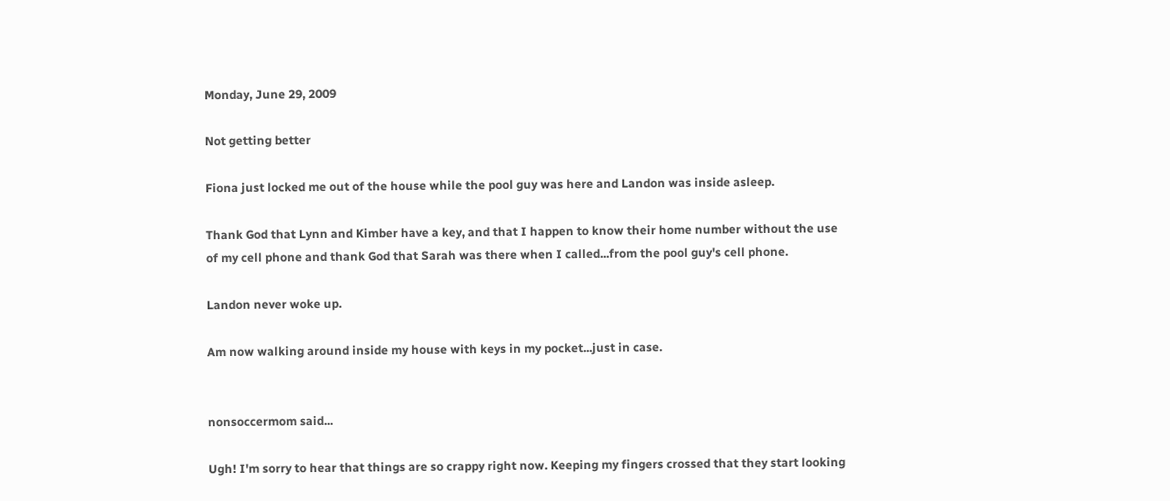Monday, June 29, 2009

Not getting better

Fiona just locked me out of the house while the pool guy was here and Landon was inside asleep.

Thank God that Lynn and Kimber have a key, and that I happen to know their home number without the use of my cell phone and thank God that Sarah was there when I called...from the pool guy's cell phone.

Landon never woke up.

Am now walking around inside my house with keys in my pocket...just in case.


nonsoccermom said...

Ugh! I'm sorry to hear that things are so crappy right now. Keeping my fingers crossed that they start looking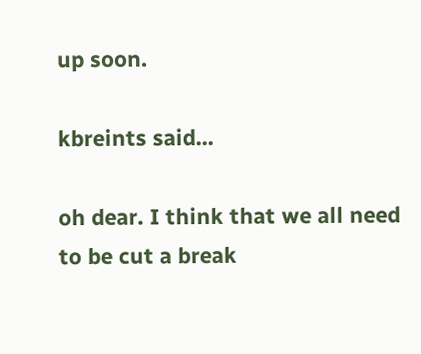up soon.

kbreints said...

oh dear. I think that we all need to be cut a break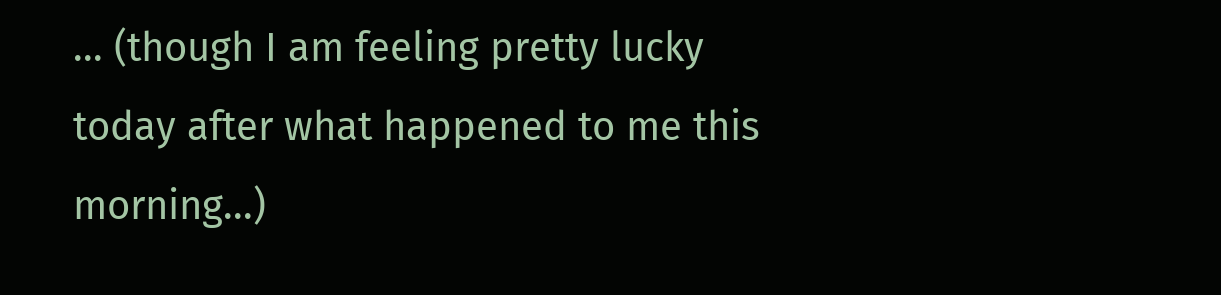... (though I am feeling pretty lucky today after what happened to me this morning...)